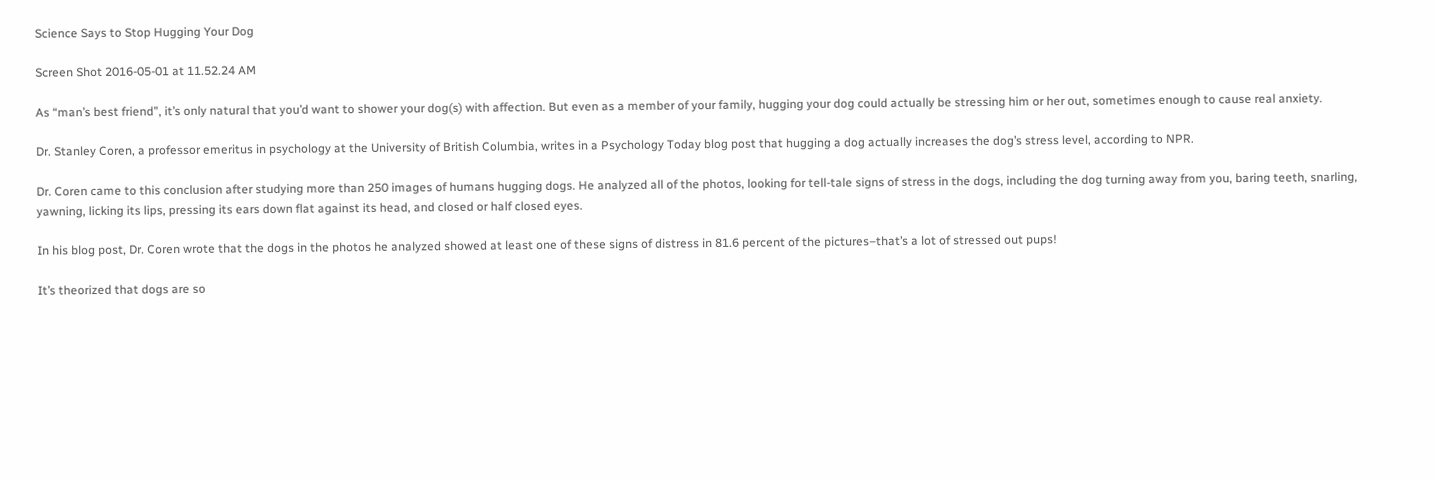Science Says to Stop Hugging Your Dog

Screen Shot 2016-05-01 at 11.52.24 AM

As “man’s best friend”, it’s only natural that you’d want to shower your dog(s) with affection. But even as a member of your family, hugging your dog could actually be stressing him or her out, sometimes enough to cause real anxiety.

Dr. Stanley Coren, a professor emeritus in psychology at the University of British Columbia, writes in a Psychology Today blog post that hugging a dog actually increases the dog’s stress level, according to NPR.

Dr. Coren came to this conclusion after studying more than 250 images of humans hugging dogs. He analyzed all of the photos, looking for tell-tale signs of stress in the dogs, including the dog turning away from you, baring teeth, snarling, yawning, licking its lips, pressing its ears down flat against its head, and closed or half closed eyes.

In his blog post, Dr. Coren wrote that the dogs in the photos he analyzed showed at least one of these signs of distress in 81.6 percent of the pictures–that’s a lot of stressed out pups!

It’s theorized that dogs are so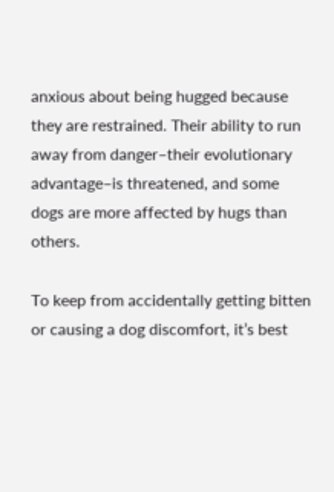anxious about being hugged because they are restrained. Their ability to run away from danger–their evolutionary advantage–is threatened, and some dogs are more affected by hugs than others.

To keep from accidentally getting bitten or causing a dog discomfort, it’s best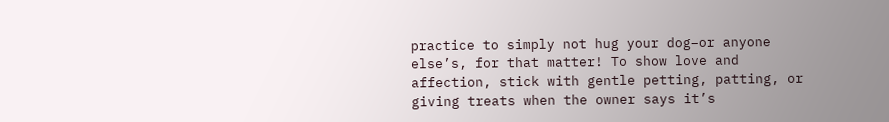practice to simply not hug your dog–or anyone else’s, for that matter! To show love and affection, stick with gentle petting, patting, or giving treats when the owner says it’s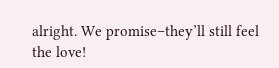alright. We promise–they’ll still feel the love!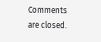Comments are closed.